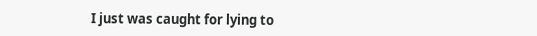I just was caught for lying to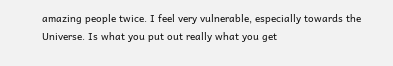amazing people twice. I feel very vulnerable, especially towards the Universe. Is what you put out really what you get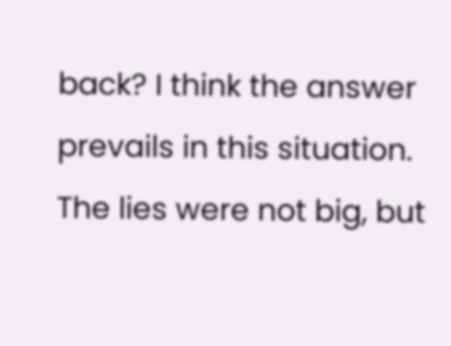back? I think the answer prevails in this situation. The lies were not big, but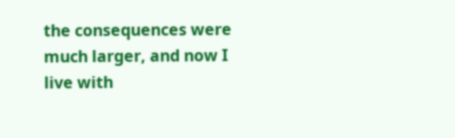the consequences were much larger, and now I live with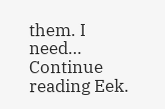them. I need… Continue reading Eek.